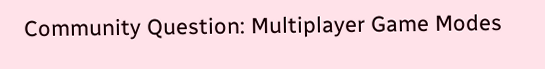Community Question: Multiplayer Game Modes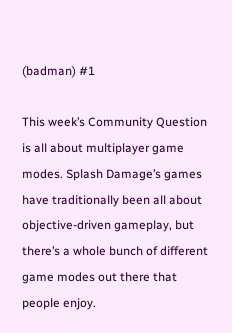(badman) #1

This week’s Community Question is all about multiplayer game modes. Splash Damage’s games have traditionally been all about objective-driven gameplay, but there’s a whole bunch of different game modes out there that people enjoy.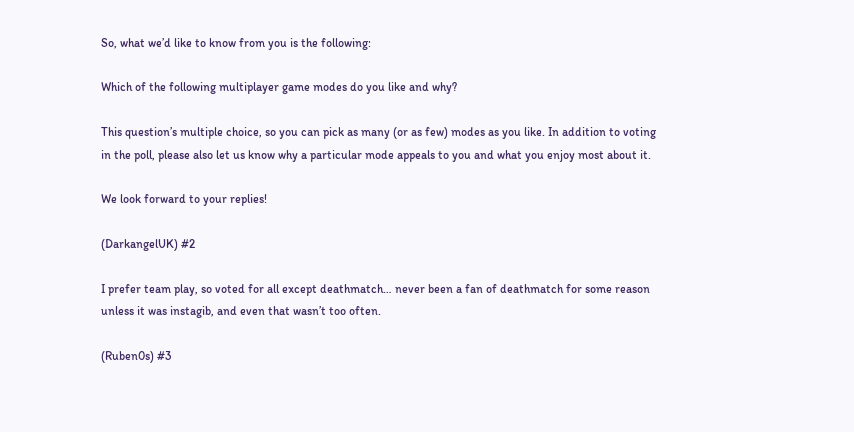So, what we’d like to know from you is the following:

Which of the following multiplayer game modes do you like and why?

This question’s multiple choice, so you can pick as many (or as few) modes as you like. In addition to voting in the poll, please also let us know why a particular mode appeals to you and what you enjoy most about it.

We look forward to your replies!

(DarkangelUK) #2

I prefer team play, so voted for all except deathmatch… never been a fan of deathmatch for some reason unless it was instagib, and even that wasn’t too often.

(Ruben0s) #3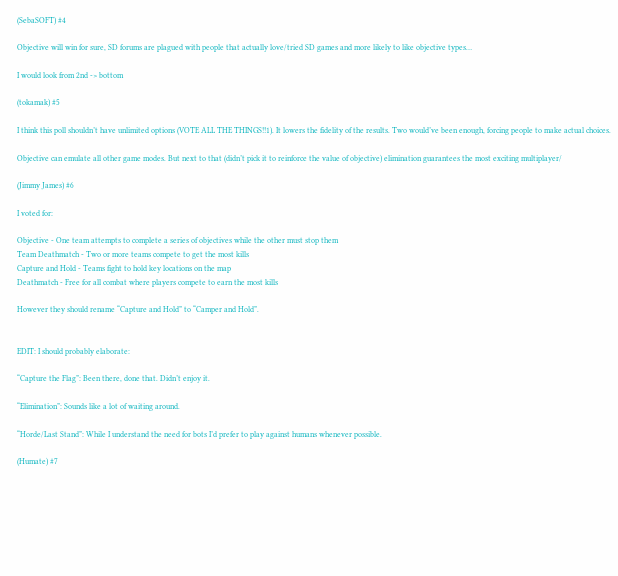(SebaSOFT) #4

Objective will win for sure, SD forums are plagued with people that actually love/tried SD games and more likely to like objective types…

I would look from 2nd -> bottom

(tokamak) #5

I think this poll shouldn’t have unlimited options (VOTE ALL THE THINGS!!1). It lowers the fidelity of the results. Two would’ve been enough, forcing people to make actual choices.

Objective can emulate all other game modes. But next to that (didn’t pick it to reinforce the value of objective) elimination guarantees the most exciting multiplayer/

(Jimmy James) #6

I voted for:

Objective - One team attempts to complete a series of objectives while the other must stop them
Team Deathmatch - Two or more teams compete to get the most kills
Capture and Hold - Teams fight to hold key locations on the map
Deathmatch - Free for all combat where players compete to earn the most kills

However they should rename “Capture and Hold” to “Camper and Hold”.


EDIT: I should probably elaborate:

“Capture the Flag”: Been there, done that. Didn’t enjoy it.

“Elimination”: Sounds like a lot of waiting around.

“Horde/Last Stand”: While I understand the need for bots I’d prefer to play against humans whenever possible.

(Humate) #7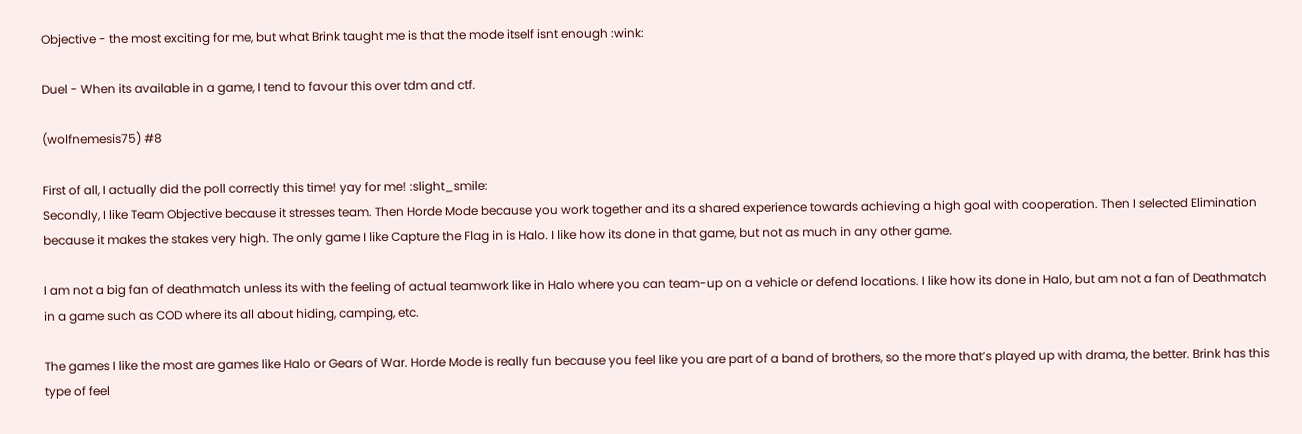Objective - the most exciting for me, but what Brink taught me is that the mode itself isnt enough :wink:

Duel - When its available in a game, I tend to favour this over tdm and ctf.

(wolfnemesis75) #8

First of all, I actually did the poll correctly this time! yay for me! :slight_smile:
Secondly, I like Team Objective because it stresses team. Then Horde Mode because you work together and its a shared experience towards achieving a high goal with cooperation. Then I selected Elimination because it makes the stakes very high. The only game I like Capture the Flag in is Halo. I like how its done in that game, but not as much in any other game.

I am not a big fan of deathmatch unless its with the feeling of actual teamwork like in Halo where you can team-up on a vehicle or defend locations. I like how its done in Halo, but am not a fan of Deathmatch in a game such as COD where its all about hiding, camping, etc.

The games I like the most are games like Halo or Gears of War. Horde Mode is really fun because you feel like you are part of a band of brothers, so the more that’s played up with drama, the better. Brink has this type of feel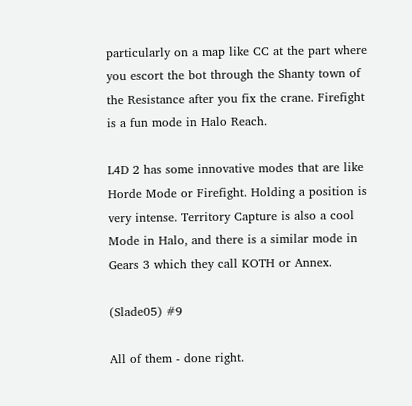particularly on a map like CC at the part where you escort the bot through the Shanty town of the Resistance after you fix the crane. Firefight is a fun mode in Halo Reach.

L4D 2 has some innovative modes that are like Horde Mode or Firefight. Holding a position is very intense. Territory Capture is also a cool Mode in Halo, and there is a similar mode in Gears 3 which they call KOTH or Annex.

(Slade05) #9

All of them - done right.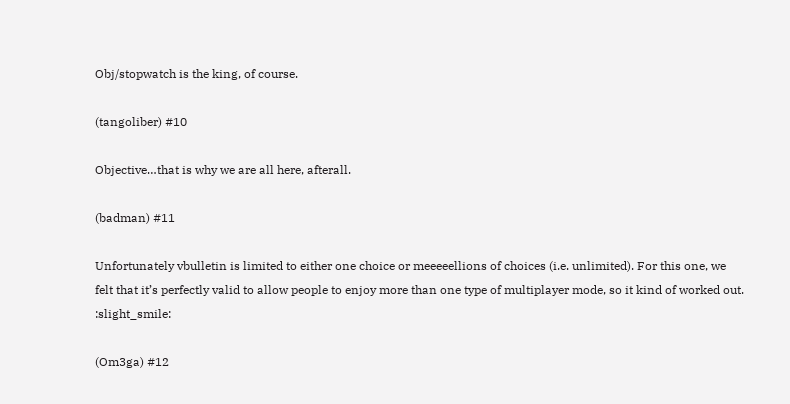Obj/stopwatch is the king, of course.

(tangoliber) #10

Objective…that is why we are all here, afterall.

(badman) #11

Unfortunately vbulletin is limited to either one choice or meeeeellions of choices (i.e. unlimited). For this one, we felt that it’s perfectly valid to allow people to enjoy more than one type of multiplayer mode, so it kind of worked out. :slight_smile:

(Om3ga) #12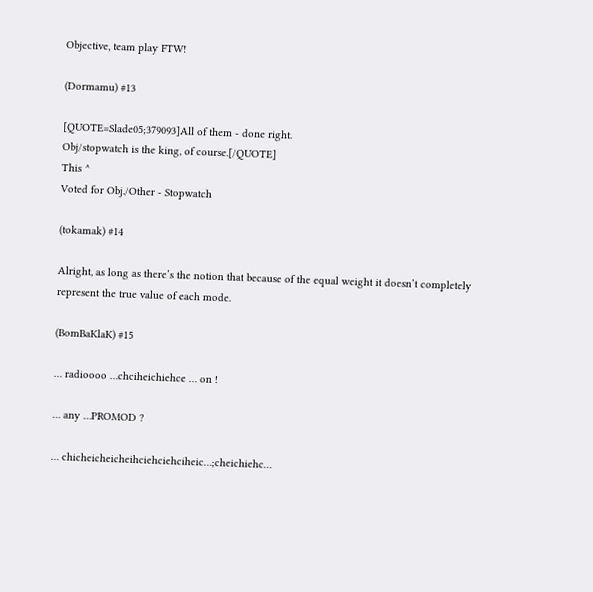Objective, team play FTW!

(Dormamu) #13

[QUOTE=Slade05;379093]All of them - done right.
Obj/stopwatch is the king, of course.[/QUOTE]
This ^
Voted for Obj./Other - Stopwatch

(tokamak) #14

Alright, as long as there’s the notion that because of the equal weight it doesn’t completely represent the true value of each mode.

(BomBaKlaK) #15

… radioooo …chciheichiehce … on !

… any …PROMOD ?

… chicheicheicheihciehciehciheic…;cheichiehc…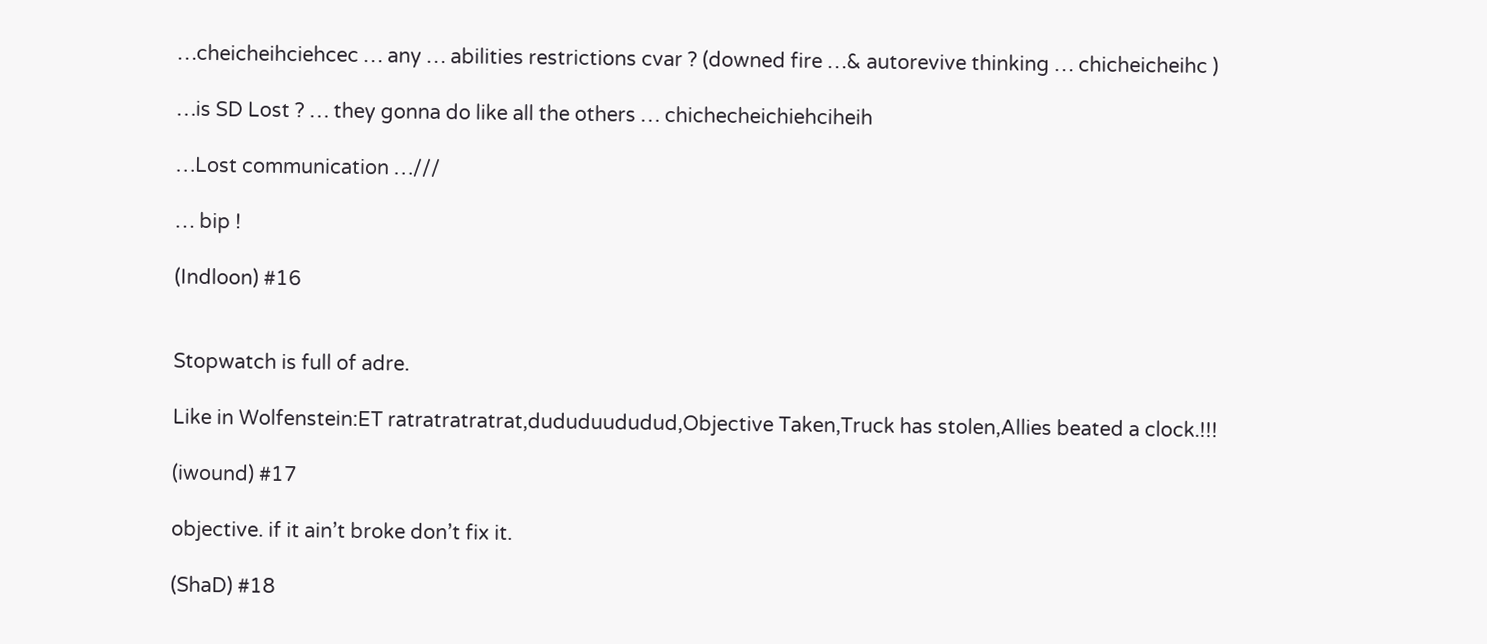…cheicheihciehcec … any … abilities restrictions cvar ? (downed fire …& autorevive thinking … chicheicheihc )

…is SD Lost ? … they gonna do like all the others … chichecheichiehciheih

…Lost communication …///

… bip !

(Indloon) #16


Stopwatch is full of adre.

Like in Wolfenstein:ET ratratratratrat,dududuududud,Objective Taken,Truck has stolen,Allies beated a clock.!!!

(iwound) #17

objective. if it ain’t broke don’t fix it.

(ShaD) #18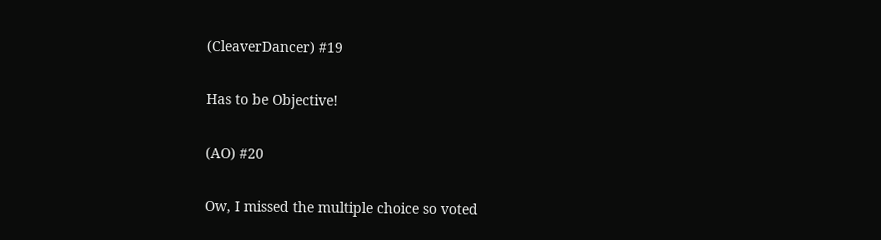(CleaverDancer) #19

Has to be Objective!

(AO) #20

Ow, I missed the multiple choice so voted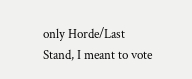only Horde/Last Stand, I meant to vote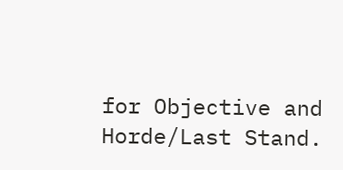for Objective and Horde/Last Stand.